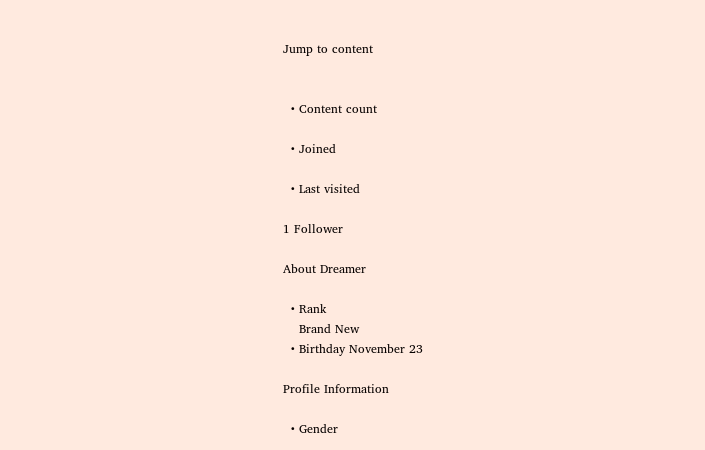Jump to content


  • Content count

  • Joined

  • Last visited

1 Follower

About Dreamer

  • Rank
    Brand New
  • Birthday November 23

Profile Information

  • Gender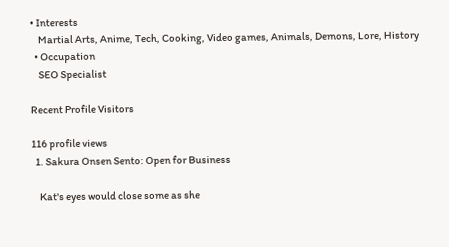• Interests
    Martial Arts, Anime, Tech, Cooking, Video games, Animals, Demons, Lore, History
  • Occupation
    SEO Specialist

Recent Profile Visitors

116 profile views
  1. Sakura Onsen Sento: Open for Business

    Kat's eyes would close some as she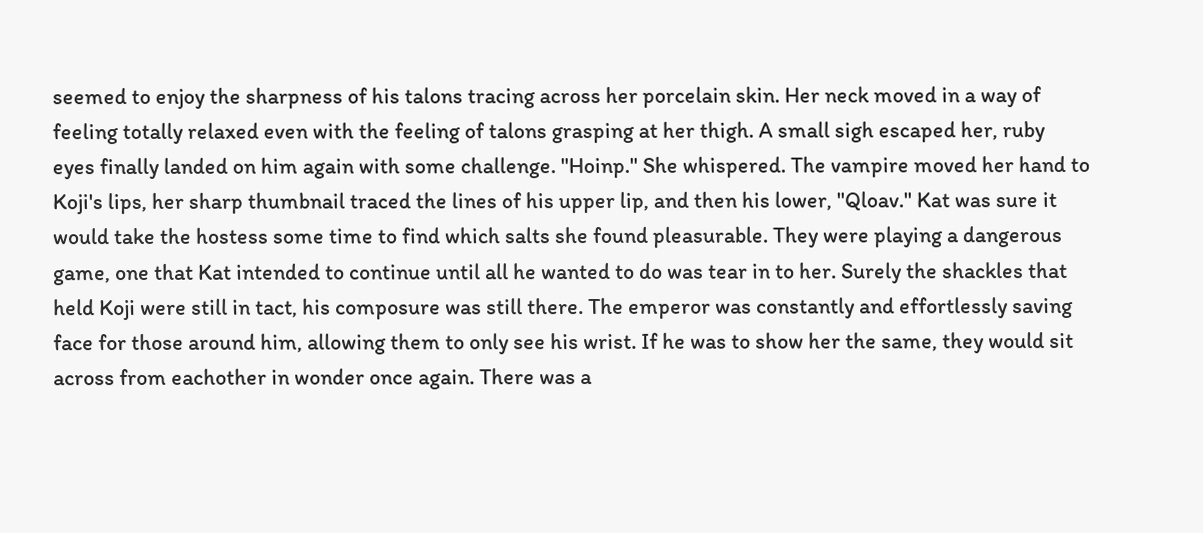seemed to enjoy the sharpness of his talons tracing across her porcelain skin. Her neck moved in a way of feeling totally relaxed even with the feeling of talons grasping at her thigh. A small sigh escaped her, ruby eyes finally landed on him again with some challenge. "Hoinp." She whispered. The vampire moved her hand to Koji's lips, her sharp thumbnail traced the lines of his upper lip, and then his lower, "Qloav." Kat was sure it would take the hostess some time to find which salts she found pleasurable. They were playing a dangerous game, one that Kat intended to continue until all he wanted to do was tear in to her. Surely the shackles that held Koji were still in tact, his composure was still there. The emperor was constantly and effortlessly saving face for those around him, allowing them to only see his wrist. If he was to show her the same, they would sit across from eachother in wonder once again. There was a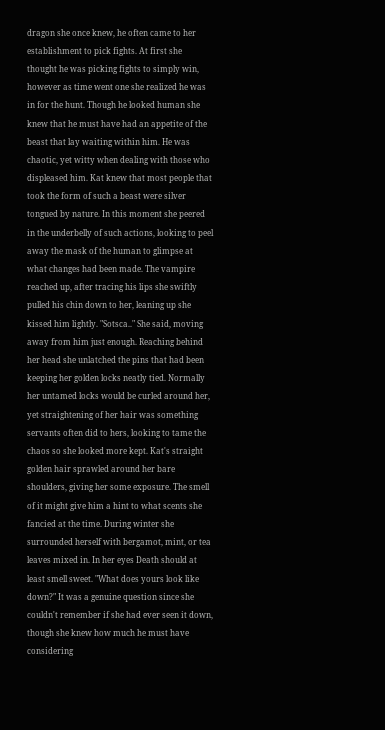dragon she once knew, he often came to her establishment to pick fights. At first she thought he was picking fights to simply win, however as time went one she realized he was in for the hunt. Though he looked human she knew that he must have had an appetite of the beast that lay waiting within him. He was chaotic, yet witty when dealing with those who displeased him. Kat knew that most people that took the form of such a beast were silver tongued by nature. In this moment she peered in the underbelly of such actions, looking to peel away the mask of the human to glimpse at what changes had been made. The vampire reached up, after tracing his lips she swiftly pulled his chin down to her, leaning up she kissed him lightly. "Sotsca.." She said, moving away from him just enough. Reaching behind her head she unlatched the pins that had been keeping her golden locks neatly tied. Normally her untamed locks would be curled around her, yet straightening of her hair was something servants often did to hers, looking to tame the chaos so she looked more kept. Kat's straight golden hair sprawled around her bare shoulders, giving her some exposure. The smell of it might give him a hint to what scents she fancied at the time. During winter she surrounded herself with bergamot, mint, or tea leaves mixed in. In her eyes Death should at least smell sweet. "What does yours look like down?" It was a genuine question since she couldn't remember if she had ever seen it down, though she knew how much he must have considering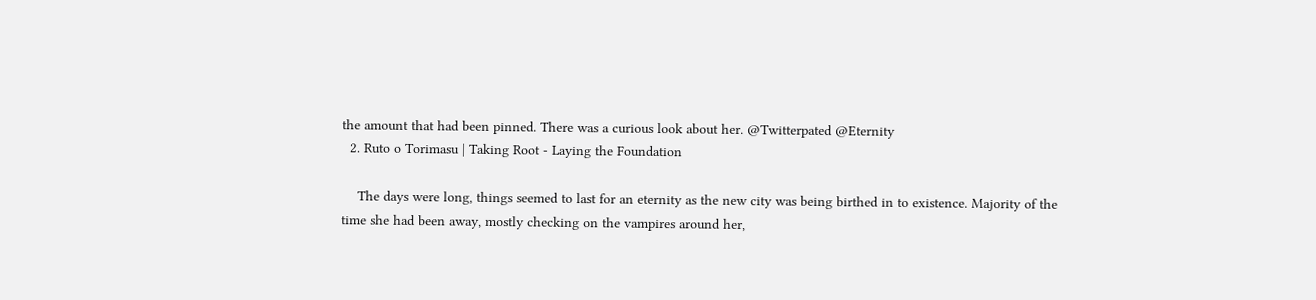the amount that had been pinned. There was a curious look about her. @Twitterpated @Eternity
  2. Ruto o Torimasu | Taking Root - Laying the Foundation

    The days were long, things seemed to last for an eternity as the new city was being birthed in to existence. Majority of the time she had been away, mostly checking on the vampires around her,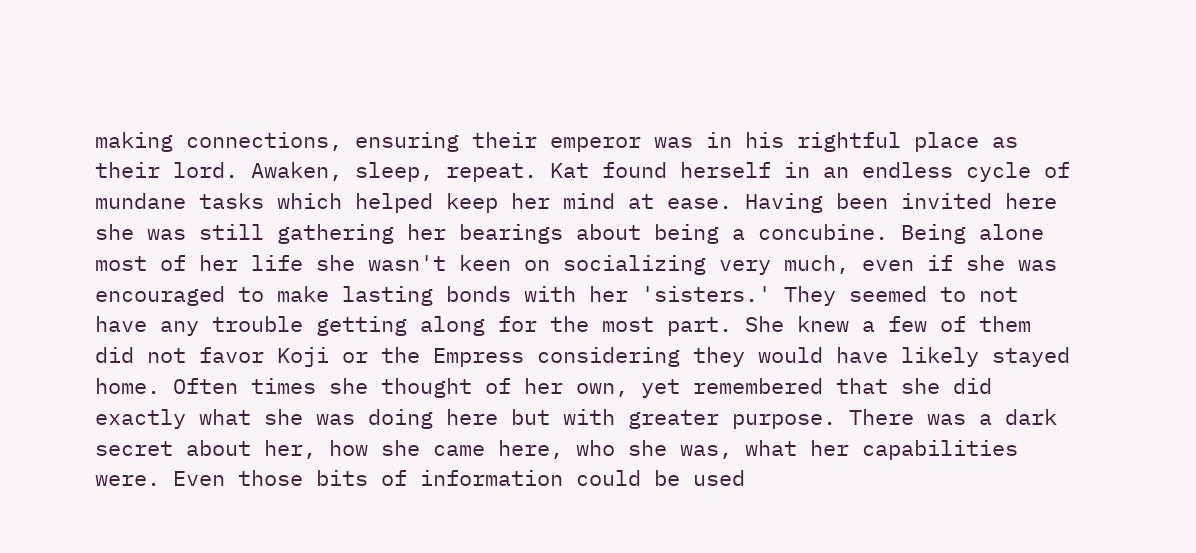making connections, ensuring their emperor was in his rightful place as their lord. Awaken, sleep, repeat. Kat found herself in an endless cycle of mundane tasks which helped keep her mind at ease. Having been invited here she was still gathering her bearings about being a concubine. Being alone most of her life she wasn't keen on socializing very much, even if she was encouraged to make lasting bonds with her 'sisters.' They seemed to not have any trouble getting along for the most part. She knew a few of them did not favor Koji or the Empress considering they would have likely stayed home. Often times she thought of her own, yet remembered that she did exactly what she was doing here but with greater purpose. There was a dark secret about her, how she came here, who she was, what her capabilities were. Even those bits of information could be used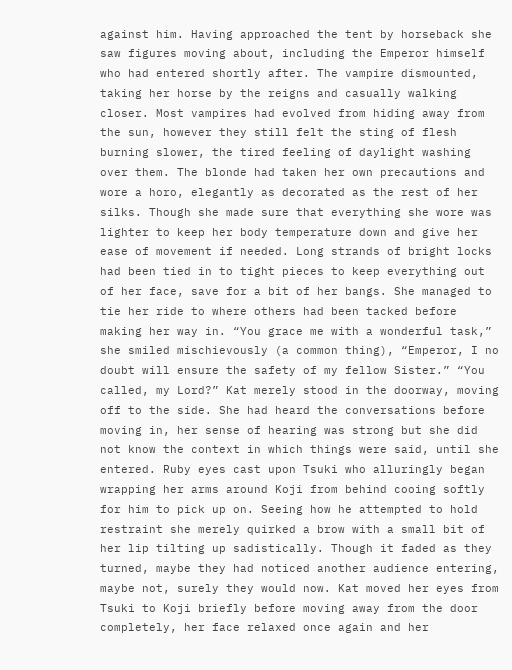against him. Having approached the tent by horseback she saw figures moving about, including the Emperor himself who had entered shortly after. The vampire dismounted, taking her horse by the reigns and casually walking closer. Most vampires had evolved from hiding away from the sun, however they still felt the sting of flesh burning slower, the tired feeling of daylight washing over them. The blonde had taken her own precautions and wore a horo, elegantly as decorated as the rest of her silks. Though she made sure that everything she wore was lighter to keep her body temperature down and give her ease of movement if needed. Long strands of bright locks had been tied in to tight pieces to keep everything out of her face, save for a bit of her bangs. She managed to tie her ride to where others had been tacked before making her way in. “You grace me with a wonderful task,” she smiled mischievously (a common thing), “Emperor, I no doubt will ensure the safety of my fellow Sister.” “You called, my Lord?” Kat merely stood in the doorway, moving off to the side. She had heard the conversations before moving in, her sense of hearing was strong but she did not know the context in which things were said, until she entered. Ruby eyes cast upon Tsuki who alluringly began wrapping her arms around Koji from behind cooing softly for him to pick up on. Seeing how he attempted to hold restraint she merely quirked a brow with a small bit of her lip tilting up sadistically. Though it faded as they turned, maybe they had noticed another audience entering, maybe not, surely they would now. Kat moved her eyes from Tsuki to Koji briefly before moving away from the door completely, her face relaxed once again and her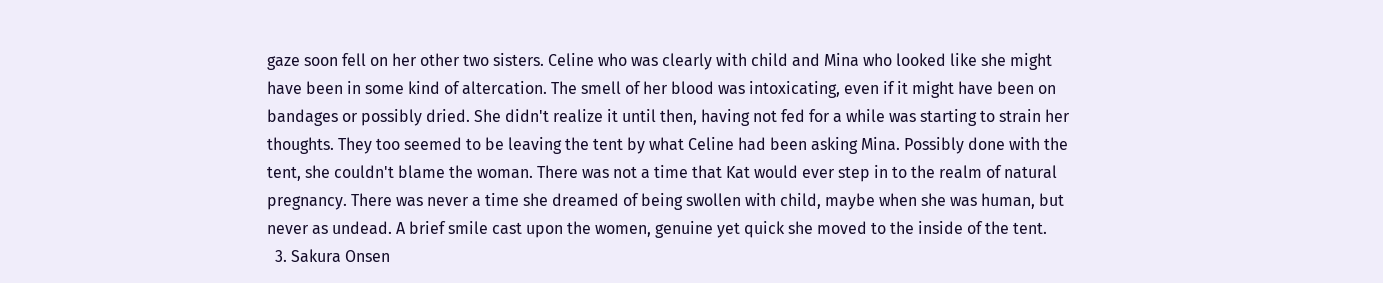gaze soon fell on her other two sisters. Celine who was clearly with child and Mina who looked like she might have been in some kind of altercation. The smell of her blood was intoxicating, even if it might have been on bandages or possibly dried. She didn't realize it until then, having not fed for a while was starting to strain her thoughts. They too seemed to be leaving the tent by what Celine had been asking Mina. Possibly done with the tent, she couldn't blame the woman. There was not a time that Kat would ever step in to the realm of natural pregnancy. There was never a time she dreamed of being swollen with child, maybe when she was human, but never as undead. A brief smile cast upon the women, genuine yet quick she moved to the inside of the tent.
  3. Sakura Onsen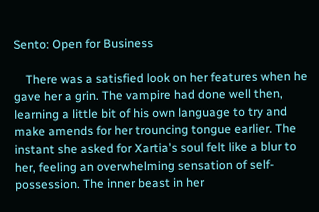Sento: Open for Business

    There was a satisfied look on her features when he gave her a grin. The vampire had done well then, learning a little bit of his own language to try and make amends for her trouncing tongue earlier. The instant she asked for Xartia's soul felt like a blur to her, feeling an overwhelming sensation of self-possession. The inner beast in her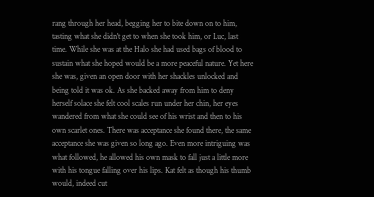rang through her head, begging her to bite down on to him, tasting what she didn't get to when she took him, or Luc, last time. While she was at the Halo she had used bags of blood to sustain what she hoped would be a more peaceful nature. Yet here she was, given an open door with her shackles unlocked and being told it was ok. As she backed away from him to deny herself solace she felt cool scales run under her chin, her eyes wandered from what she could see of his wrist and then to his own scarlet ones. There was acceptance she found there, the same acceptance she was given so long ago. Even more intriguing was what followed, he allowed his own mask to fall just a little more with his tongue falling over his lips. Kat felt as though his thumb would, indeed cut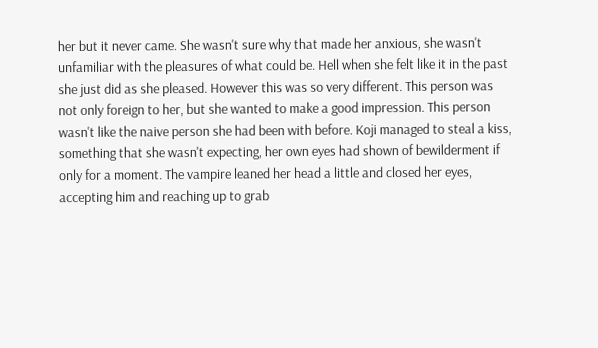her but it never came. She wasn't sure why that made her anxious, she wasn't unfamiliar with the pleasures of what could be. Hell when she felt like it in the past she just did as she pleased. However this was so very different. This person was not only foreign to her, but she wanted to make a good impression. This person wasn't like the naive person she had been with before. Koji managed to steal a kiss, something that she wasn't expecting, her own eyes had shown of bewilderment if only for a moment. The vampire leaned her head a little and closed her eyes, accepting him and reaching up to grab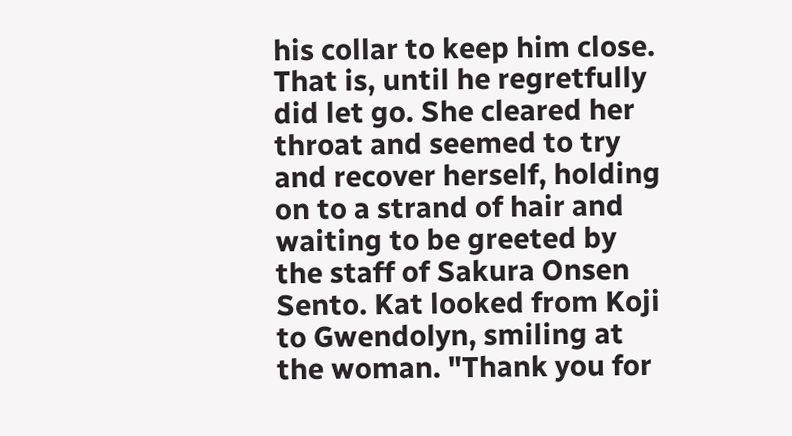his collar to keep him close. That is, until he regretfully did let go. She cleared her throat and seemed to try and recover herself, holding on to a strand of hair and waiting to be greeted by the staff of Sakura Onsen Sento. Kat looked from Koji to Gwendolyn, smiling at the woman. "Thank you for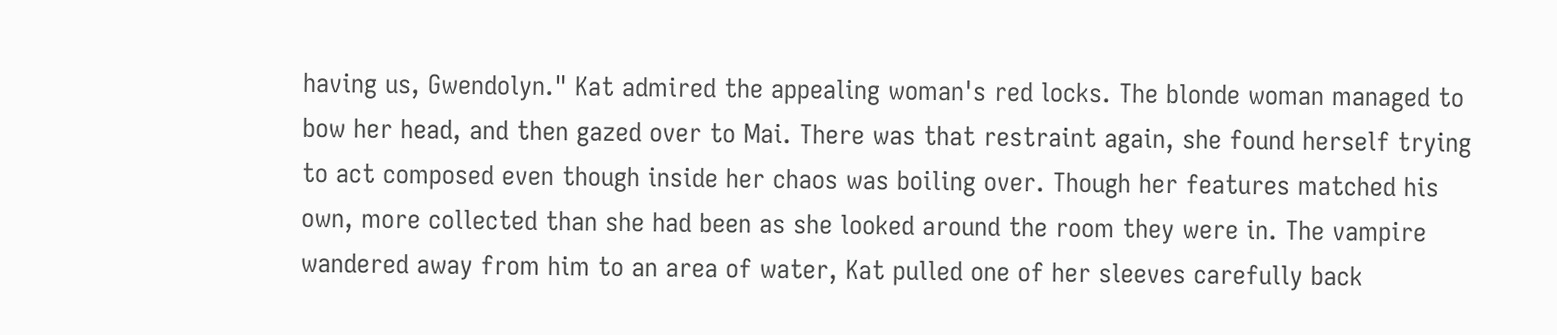having us, Gwendolyn." Kat admired the appealing woman's red locks. The blonde woman managed to bow her head, and then gazed over to Mai. There was that restraint again, she found herself trying to act composed even though inside her chaos was boiling over. Though her features matched his own, more collected than she had been as she looked around the room they were in. The vampire wandered away from him to an area of water, Kat pulled one of her sleeves carefully back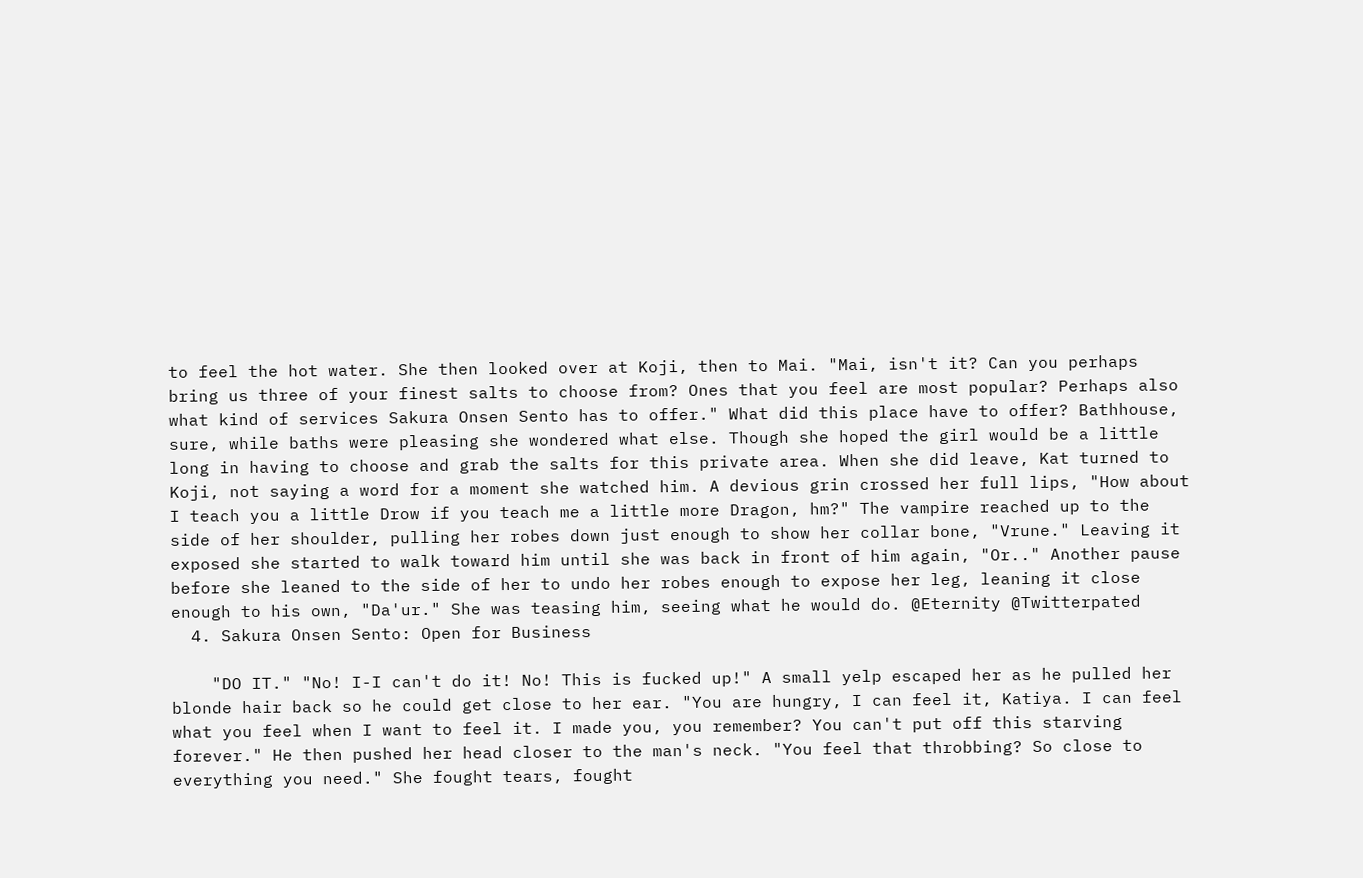to feel the hot water. She then looked over at Koji, then to Mai. "Mai, isn't it? Can you perhaps bring us three of your finest salts to choose from? Ones that you feel are most popular? Perhaps also what kind of services Sakura Onsen Sento has to offer." What did this place have to offer? Bathhouse, sure, while baths were pleasing she wondered what else. Though she hoped the girl would be a little long in having to choose and grab the salts for this private area. When she did leave, Kat turned to Koji, not saying a word for a moment she watched him. A devious grin crossed her full lips, "How about I teach you a little Drow if you teach me a little more Dragon, hm?" The vampire reached up to the side of her shoulder, pulling her robes down just enough to show her collar bone, "Vrune." Leaving it exposed she started to walk toward him until she was back in front of him again, "Or.." Another pause before she leaned to the side of her to undo her robes enough to expose her leg, leaning it close enough to his own, "Da'ur." She was teasing him, seeing what he would do. @Eternity @Twitterpated
  4. Sakura Onsen Sento: Open for Business

    "DO IT." "No! I-I can't do it! No! This is fucked up!" A small yelp escaped her as he pulled her blonde hair back so he could get close to her ear. "You are hungry, I can feel it, Katiya. I can feel what you feel when I want to feel it. I made you, you remember? You can't put off this starving forever." He then pushed her head closer to the man's neck. "You feel that throbbing? So close to everything you need." She fought tears, fought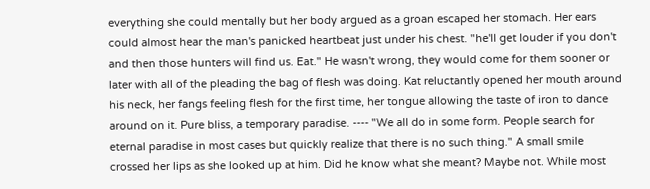everything she could mentally but her body argued as a groan escaped her stomach. Her ears could almost hear the man's panicked heartbeat just under his chest. "he'll get louder if you don't and then those hunters will find us. Eat." He wasn't wrong, they would come for them sooner or later with all of the pleading the bag of flesh was doing. Kat reluctantly opened her mouth around his neck, her fangs feeling flesh for the first time, her tongue allowing the taste of iron to dance around on it. Pure bliss, a temporary paradise. ---- "We all do in some form. People search for eternal paradise in most cases but quickly realize that there is no such thing." A small smile crossed her lips as she looked up at him. Did he know what she meant? Maybe not. While most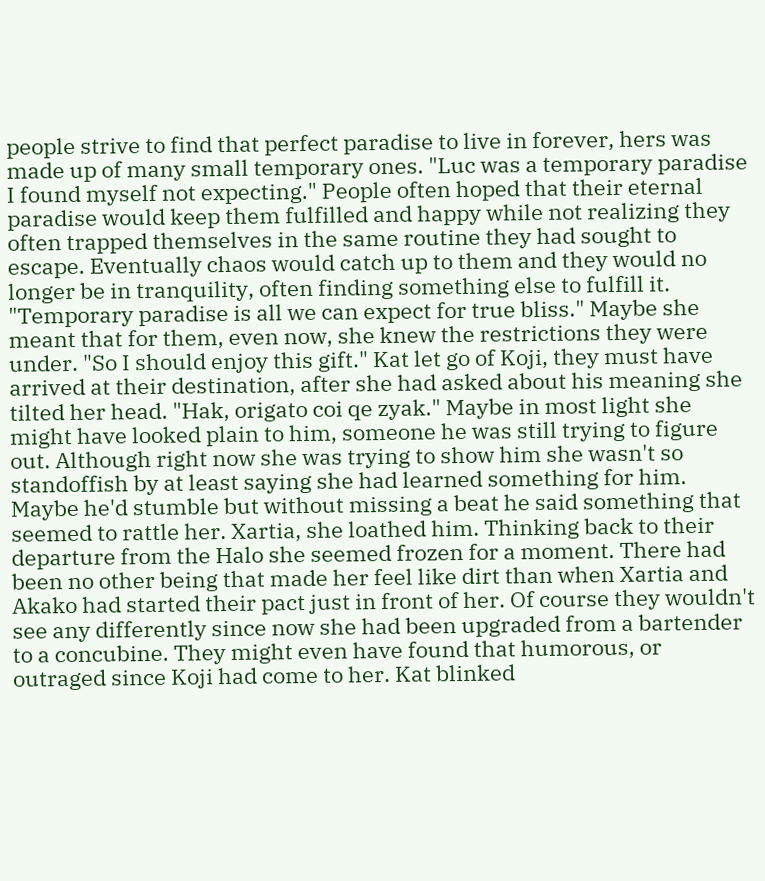people strive to find that perfect paradise to live in forever, hers was made up of many small temporary ones. "Luc was a temporary paradise I found myself not expecting." People often hoped that their eternal paradise would keep them fulfilled and happy while not realizing they often trapped themselves in the same routine they had sought to escape. Eventually chaos would catch up to them and they would no longer be in tranquility, often finding something else to fulfill it. "Temporary paradise is all we can expect for true bliss." Maybe she meant that for them, even now, she knew the restrictions they were under. "So I should enjoy this gift." Kat let go of Koji, they must have arrived at their destination, after she had asked about his meaning she tilted her head. "Hak, origato coi qe zyak." Maybe in most light she might have looked plain to him, someone he was still trying to figure out. Although right now she was trying to show him she wasn't so standoffish by at least saying she had learned something for him. Maybe he'd stumble but without missing a beat he said something that seemed to rattle her. Xartia, she loathed him. Thinking back to their departure from the Halo she seemed frozen for a moment. There had been no other being that made her feel like dirt than when Xartia and Akako had started their pact just in front of her. Of course they wouldn't see any differently since now she had been upgraded from a bartender to a concubine. They might even have found that humorous, or outraged since Koji had come to her. Kat blinked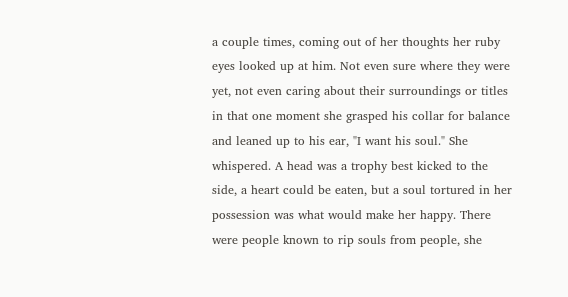a couple times, coming out of her thoughts her ruby eyes looked up at him. Not even sure where they were yet, not even caring about their surroundings or titles in that one moment she grasped his collar for balance and leaned up to his ear, "I want his soul." She whispered. A head was a trophy best kicked to the side, a heart could be eaten, but a soul tortured in her possession was what would make her happy. There were people known to rip souls from people, she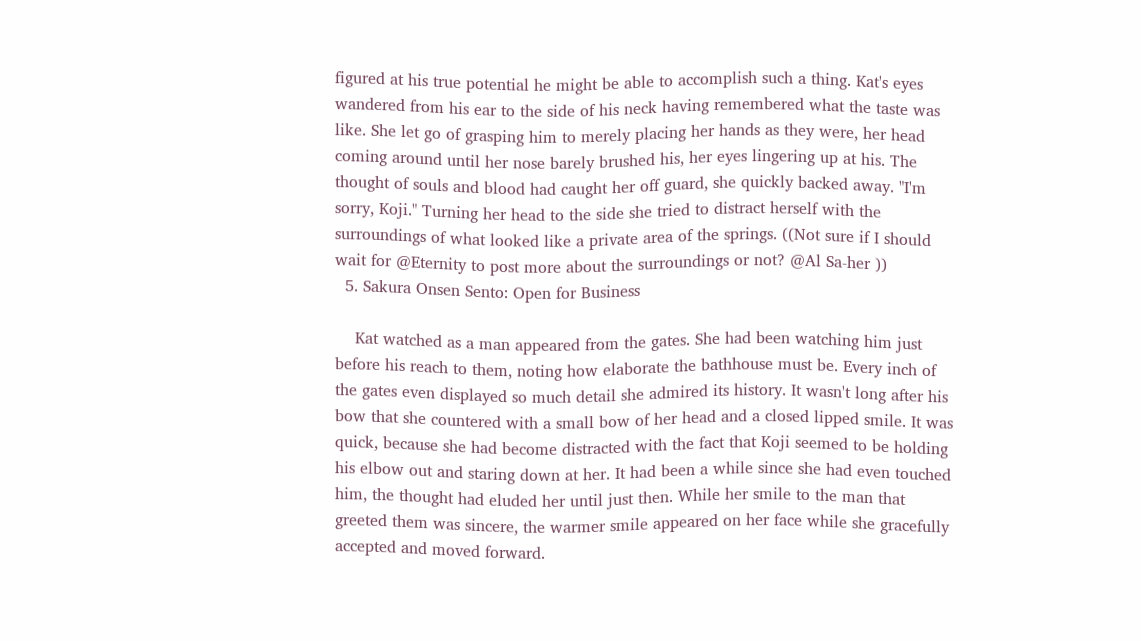figured at his true potential he might be able to accomplish such a thing. Kat's eyes wandered from his ear to the side of his neck having remembered what the taste was like. She let go of grasping him to merely placing her hands as they were, her head coming around until her nose barely brushed his, her eyes lingering up at his. The thought of souls and blood had caught her off guard, she quickly backed away. "I'm sorry, Koji." Turning her head to the side she tried to distract herself with the surroundings of what looked like a private area of the springs. ((Not sure if I should wait for @Eternity to post more about the surroundings or not? @Al Sa-her ))
  5. Sakura Onsen Sento: Open for Business

    Kat watched as a man appeared from the gates. She had been watching him just before his reach to them, noting how elaborate the bathhouse must be. Every inch of the gates even displayed so much detail she admired its history. It wasn't long after his bow that she countered with a small bow of her head and a closed lipped smile. It was quick, because she had become distracted with the fact that Koji seemed to be holding his elbow out and staring down at her. It had been a while since she had even touched him, the thought had eluded her until just then. While her smile to the man that greeted them was sincere, the warmer smile appeared on her face while she gracefully accepted and moved forward.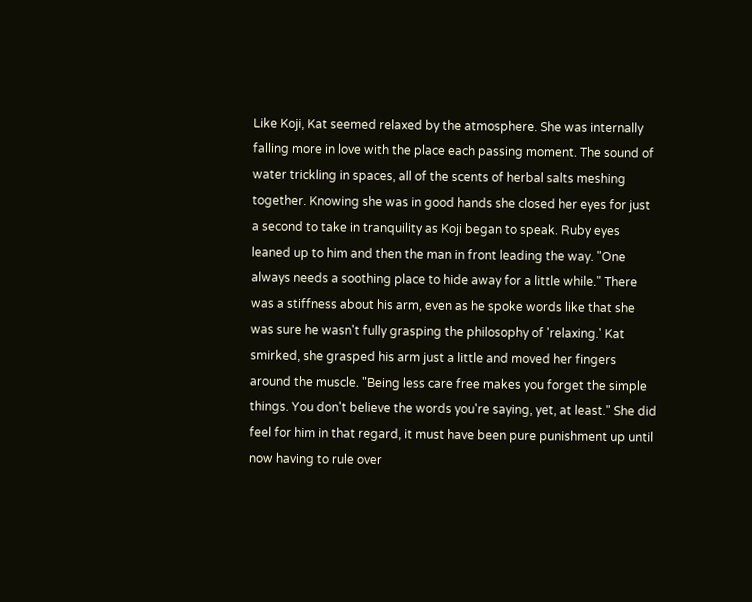Like Koji, Kat seemed relaxed by the atmosphere. She was internally falling more in love with the place each passing moment. The sound of water trickling in spaces, all of the scents of herbal salts meshing together. Knowing she was in good hands she closed her eyes for just a second to take in tranquility as Koji began to speak. Ruby eyes leaned up to him and then the man in front leading the way. "One always needs a soothing place to hide away for a little while." There was a stiffness about his arm, even as he spoke words like that she was sure he wasn't fully grasping the philosophy of 'relaxing.' Kat smirked, she grasped his arm just a little and moved her fingers around the muscle. "Being less care free makes you forget the simple things. You don't believe the words you're saying, yet, at least." She did feel for him in that regard, it must have been pure punishment up until now having to rule over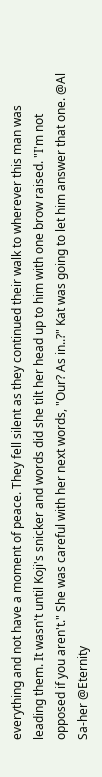everything and not have a moment of peace. They fell silent as they continued their walk to wherever this man was leading them. It wasn't until Koji's snicker and words did she tilt her head up to him with one brow raised. "I'm not opposed if you aren't." She was careful with her next words, "Our? As in..?" Kat was going to let him answer that one. @Al Sa-her @Eternity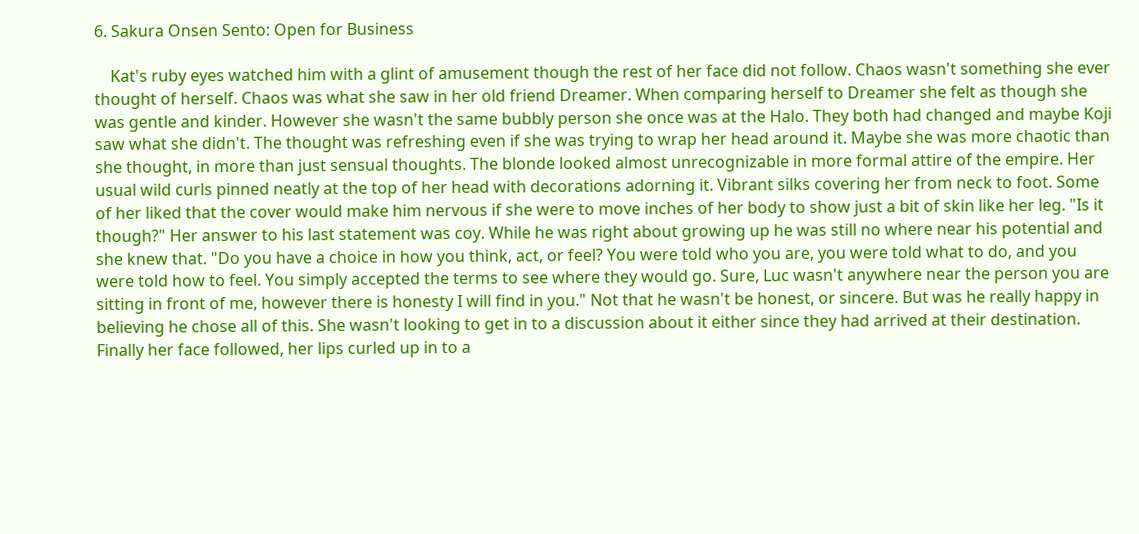6. Sakura Onsen Sento: Open for Business

    Kat's ruby eyes watched him with a glint of amusement though the rest of her face did not follow. Chaos wasn't something she ever thought of herself. Chaos was what she saw in her old friend Dreamer. When comparing herself to Dreamer she felt as though she was gentle and kinder. However she wasn't the same bubbly person she once was at the Halo. They both had changed and maybe Koji saw what she didn't. The thought was refreshing even if she was trying to wrap her head around it. Maybe she was more chaotic than she thought, in more than just sensual thoughts. The blonde looked almost unrecognizable in more formal attire of the empire. Her usual wild curls pinned neatly at the top of her head with decorations adorning it. Vibrant silks covering her from neck to foot. Some of her liked that the cover would make him nervous if she were to move inches of her body to show just a bit of skin like her leg. "Is it though?" Her answer to his last statement was coy. While he was right about growing up he was still no where near his potential and she knew that. "Do you have a choice in how you think, act, or feel? You were told who you are, you were told what to do, and you were told how to feel. You simply accepted the terms to see where they would go. Sure, Luc wasn't anywhere near the person you are sitting in front of me, however there is honesty I will find in you." Not that he wasn't be honest, or sincere. But was he really happy in believing he chose all of this. She wasn't looking to get in to a discussion about it either since they had arrived at their destination. Finally her face followed, her lips curled up in to a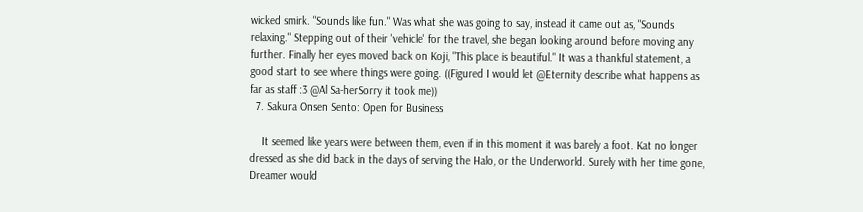wicked smirk. "Sounds like fun." Was what she was going to say, instead it came out as, "Sounds relaxing." Stepping out of their 'vehicle' for the travel, she began looking around before moving any further. Finally her eyes moved back on Koji, "This place is beautiful." It was a thankful statement, a good start to see where things were going. ((Figured I would let @Eternity describe what happens as far as staff :3 @Al Sa-herSorry it took me))
  7. Sakura Onsen Sento: Open for Business

    It seemed like years were between them, even if in this moment it was barely a foot. Kat no longer dressed as she did back in the days of serving the Halo, or the Underworld. Surely with her time gone, Dreamer would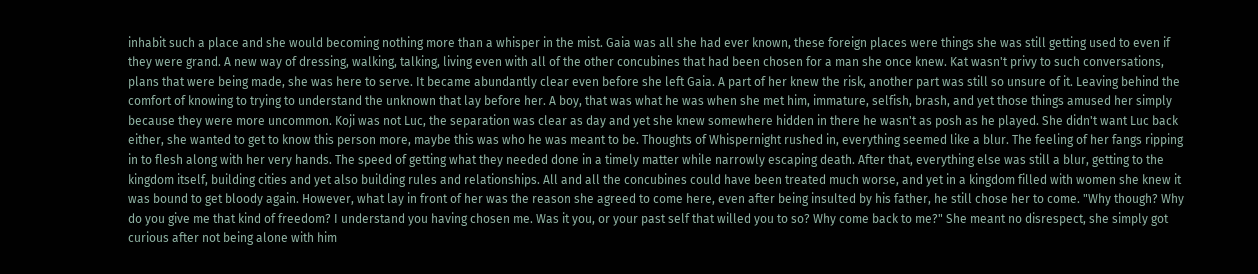inhabit such a place and she would becoming nothing more than a whisper in the mist. Gaia was all she had ever known, these foreign places were things she was still getting used to even if they were grand. A new way of dressing, walking, talking, living even with all of the other concubines that had been chosen for a man she once knew. Kat wasn't privy to such conversations, plans that were being made, she was here to serve. It became abundantly clear even before she left Gaia. A part of her knew the risk, another part was still so unsure of it. Leaving behind the comfort of knowing to trying to understand the unknown that lay before her. A boy, that was what he was when she met him, immature, selfish, brash, and yet those things amused her simply because they were more uncommon. Koji was not Luc, the separation was clear as day and yet she knew somewhere hidden in there he wasn't as posh as he played. She didn't want Luc back either, she wanted to get to know this person more, maybe this was who he was meant to be. Thoughts of Whispernight rushed in, everything seemed like a blur. The feeling of her fangs ripping in to flesh along with her very hands. The speed of getting what they needed done in a timely matter while narrowly escaping death. After that, everything else was still a blur, getting to the kingdom itself, building cities and yet also building rules and relationships. All and all the concubines could have been treated much worse, and yet in a kingdom filled with women she knew it was bound to get bloody again. However, what lay in front of her was the reason she agreed to come here, even after being insulted by his father, he still chose her to come. "Why though? Why do you give me that kind of freedom? I understand you having chosen me. Was it you, or your past self that willed you to so? Why come back to me?" She meant no disrespect, she simply got curious after not being alone with him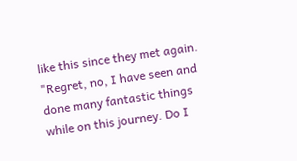like this since they met again. "Regret, no, I have seen and done many fantastic things while on this journey. Do I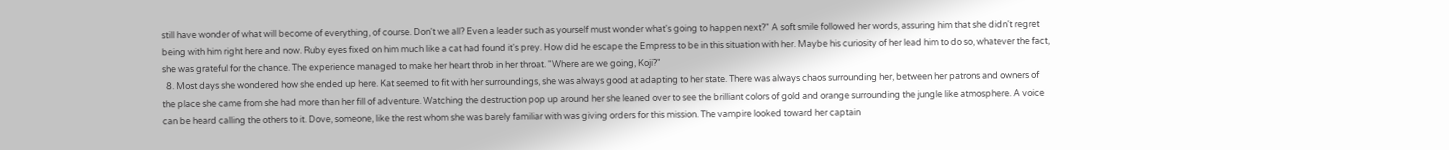still have wonder of what will become of everything, of course. Don't we all? Even a leader such as yourself must wonder what's going to happen next?" A soft smile followed her words, assuring him that she didn't regret being with him right here and now. Ruby eyes fixed on him much like a cat had found it's prey. How did he escape the Empress to be in this situation with her. Maybe his curiosity of her lead him to do so, whatever the fact, she was grateful for the chance. The experience managed to make her heart throb in her throat. "Where are we going, Koji?"
  8. Most days she wondered how she ended up here. Kat seemed to fit with her surroundings, she was always good at adapting to her state. There was always chaos surrounding her, between her patrons and owners of the place she came from she had more than her fill of adventure. Watching the destruction pop up around her she leaned over to see the brilliant colors of gold and orange surrounding the jungle like atmosphere. A voice can be heard calling the others to it. Dove, someone, like the rest whom she was barely familiar with was giving orders for this mission. The vampire looked toward her captain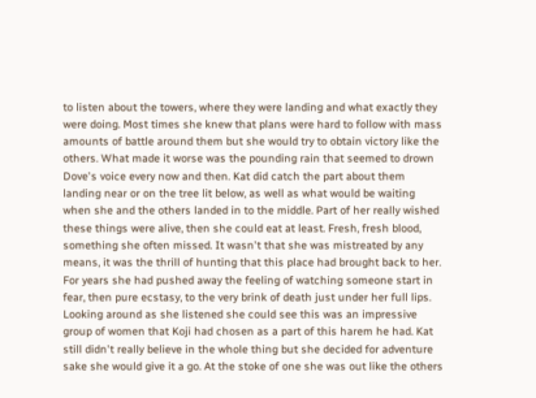to listen about the towers, where they were landing and what exactly they were doing. Most times she knew that plans were hard to follow with mass amounts of battle around them but she would try to obtain victory like the others. What made it worse was the pounding rain that seemed to drown Dove's voice every now and then. Kat did catch the part about them landing near or on the tree lit below, as well as what would be waiting when she and the others landed in to the middle. Part of her really wished these things were alive, then she could eat at least. Fresh, fresh blood, something she often missed. It wasn't that she was mistreated by any means, it was the thrill of hunting that this place had brought back to her. For years she had pushed away the feeling of watching someone start in fear, then pure ecstasy, to the very brink of death just under her full lips. Looking around as she listened she could see this was an impressive group of women that Koji had chosen as a part of this harem he had. Kat still didn't really believe in the whole thing but she decided for adventure sake she would give it a go. At the stoke of one she was out like the others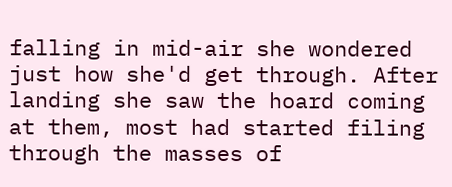falling in mid-air she wondered just how she'd get through. After landing she saw the hoard coming at them, most had started filing through the masses of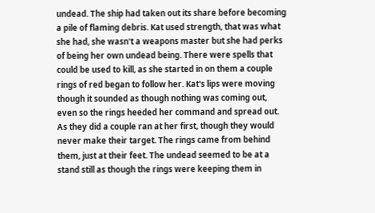undead. The ship had taken out its share before becoming a pile of flaming debris. Kat used strength, that was what she had, she wasn't a weapons master but she had perks of being her own undead being. There were spells that could be used to kill, as she started in on them a couple rings of red began to follow her. Kat's lips were moving though it sounded as though nothing was coming out, even so the rings heeded her command and spread out. As they did a couple ran at her first, though they would never make their target. The rings came from behind them, just at their feet. The undead seemed to be at a stand still as though the rings were keeping them in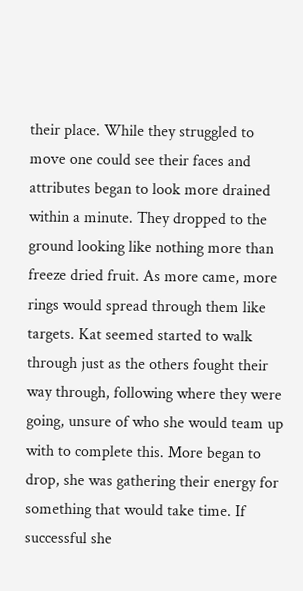their place. While they struggled to move one could see their faces and attributes began to look more drained within a minute. They dropped to the ground looking like nothing more than freeze dried fruit. As more came, more rings would spread through them like targets. Kat seemed started to walk through just as the others fought their way through, following where they were going, unsure of who she would team up with to complete this. More began to drop, she was gathering their energy for something that would take time. If successful she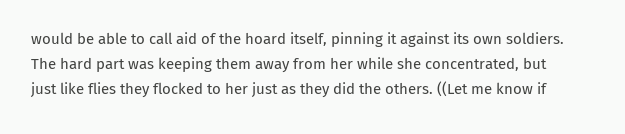would be able to call aid of the hoard itself, pinning it against its own soldiers. The hard part was keeping them away from her while she concentrated, but just like flies they flocked to her just as they did the others. ((Let me know if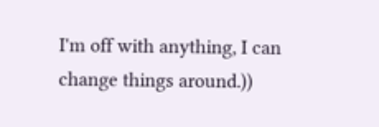I'm off with anything, I can change things around.))